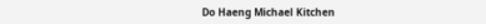Do Haeng Michael Kitchen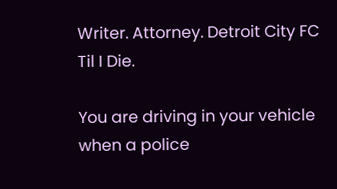Writer. Attorney. Detroit City FC Til I Die.

You are driving in your vehicle when a police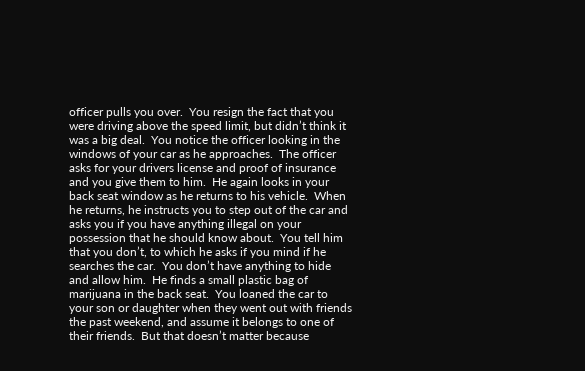officer pulls you over.  You resign the fact that you were driving above the speed limit, but didn’t think it was a big deal.  You notice the officer looking in the windows of your car as he approaches.  The officer asks for your drivers license and proof of insurance and you give them to him.  He again looks in your back seat window as he returns to his vehicle.  When he returns, he instructs you to step out of the car and asks you if you have anything illegal on your possession that he should know about.  You tell him that you don’t, to which he asks if you mind if he searches the car.  You don’t have anything to hide and allow him.  He finds a small plastic bag of marijuana in the back seat.  You loaned the car to your son or daughter when they went out with friends the past weekend, and assume it belongs to one of their friends.  But that doesn’t matter because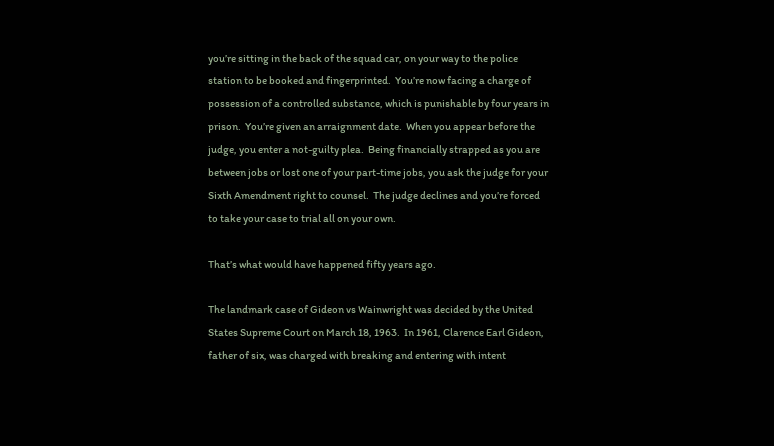you’re sitting in the back of the squad car, on your way to the police station to be booked and fingerprinted.  You’re now facing a charge of possession of a controlled substance, which is punishable by four years in prison.  You’re given an arraignment date.  When you appear before the judge, you enter a not-guilty plea.  Being financially strapped as you are between jobs or lost one of your part-time jobs, you ask the judge for your Sixth Amendment right to counsel.  The judge declines and you’re forced to take your case to trial all on your own.

That’s what would have happened fifty years ago.

The landmark case of Gideon vs Wainwright was decided by the United States Supreme Court on March 18, 1963.  In 1961, Clarence Earl Gideon, father of six, was charged with breaking and entering with intent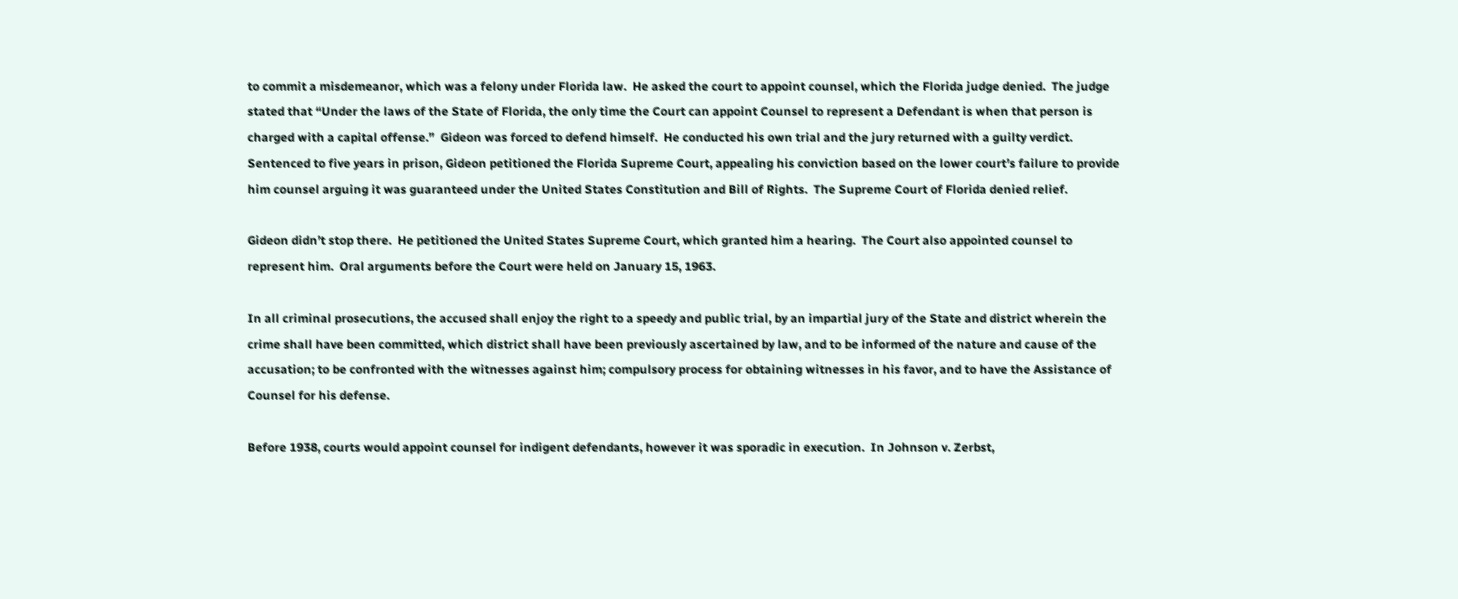to commit a misdemeanor, which was a felony under Florida law.  He asked the court to appoint counsel, which the Florida judge denied.  The judge stated that “Under the laws of the State of Florida, the only time the Court can appoint Counsel to represent a Defendant is when that person is charged with a capital offense.”  Gideon was forced to defend himself.  He conducted his own trial and the jury returned with a guilty verdict.  Sentenced to five years in prison, Gideon petitioned the Florida Supreme Court, appealing his conviction based on the lower court’s failure to provide him counsel arguing it was guaranteed under the United States Constitution and Bill of Rights.  The Supreme Court of Florida denied relief.

Gideon didn’t stop there.  He petitioned the United States Supreme Court, which granted him a hearing.  The Court also appointed counsel to represent him.  Oral arguments before the Court were held on January 15, 1963.

In all criminal prosecutions, the accused shall enjoy the right to a speedy and public trial, by an impartial jury of the State and district wherein the crime shall have been committed, which district shall have been previously ascertained by law, and to be informed of the nature and cause of the accusation; to be confronted with the witnesses against him; compulsory process for obtaining witnesses in his favor, and to have the Assistance of Counsel for his defense.

Before 1938, courts would appoint counsel for indigent defendants, however it was sporadic in execution.  In Johnson v. Zerbst,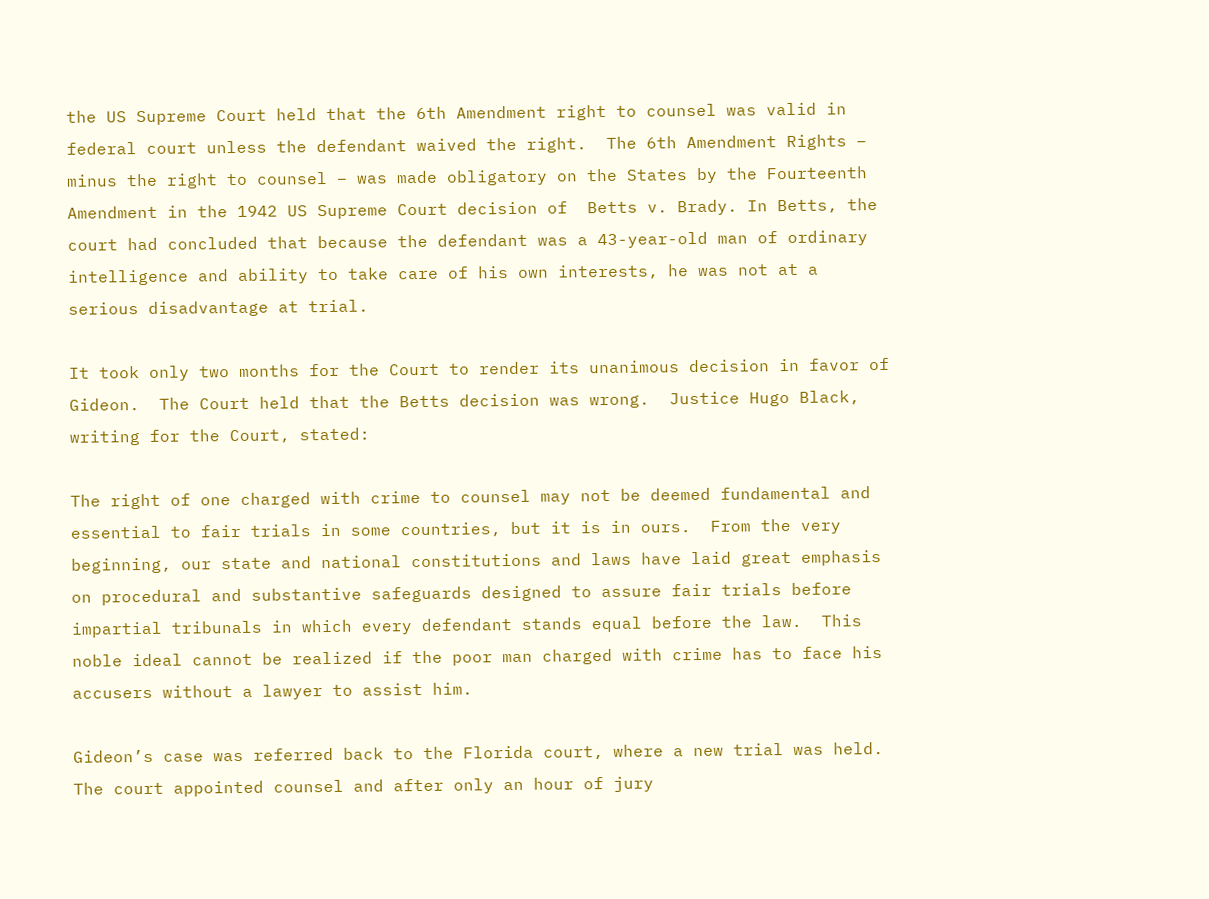the US Supreme Court held that the 6th Amendment right to counsel was valid in federal court unless the defendant waived the right.  The 6th Amendment Rights – minus the right to counsel – was made obligatory on the States by the Fourteenth Amendment in the 1942 US Supreme Court decision of  Betts v. Brady. In Betts, the court had concluded that because the defendant was a 43-year-old man of ordinary intelligence and ability to take care of his own interests, he was not at a serious disadvantage at trial.

It took only two months for the Court to render its unanimous decision in favor of Gideon.  The Court held that the Betts decision was wrong.  Justice Hugo Black, writing for the Court, stated:

The right of one charged with crime to counsel may not be deemed fundamental and essential to fair trials in some countries, but it is in ours.  From the very beginning, our state and national constitutions and laws have laid great emphasis on procedural and substantive safeguards designed to assure fair trials before impartial tribunals in which every defendant stands equal before the law.  This noble ideal cannot be realized if the poor man charged with crime has to face his accusers without a lawyer to assist him.

Gideon’s case was referred back to the Florida court, where a new trial was held.  The court appointed counsel and after only an hour of jury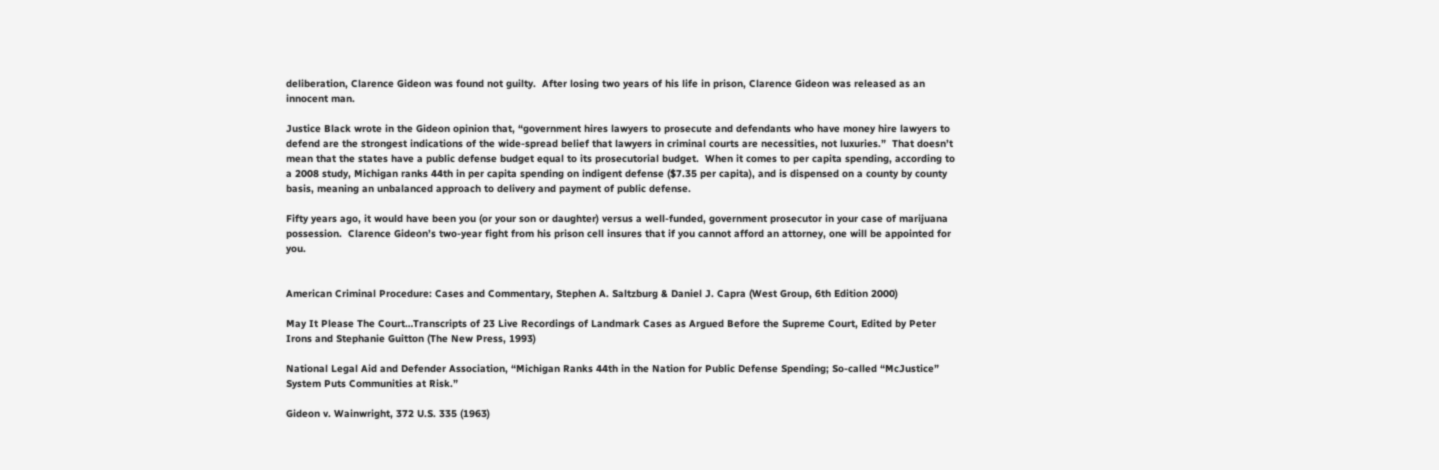deliberation, Clarence Gideon was found not guilty.  After losing two years of his life in prison, Clarence Gideon was released as an innocent man.

Justice Black wrote in the Gideon opinion that, “government hires lawyers to prosecute and defendants who have money hire lawyers to defend are the strongest indications of the wide-spread belief that lawyers in criminal courts are necessities, not luxuries.”  That doesn’t mean that the states have a public defense budget equal to its prosecutorial budget.  When it comes to per capita spending, according to a 2008 study, Michigan ranks 44th in per capita spending on indigent defense ($7.35 per capita), and is dispensed on a county by county basis, meaning an unbalanced approach to delivery and payment of public defense.

Fifty years ago, it would have been you (or your son or daughter) versus a well-funded, government prosecutor in your case of marijuana possession.  Clarence Gideon’s two-year fight from his prison cell insures that if you cannot afford an attorney, one will be appointed for you.


American Criminal Procedure: Cases and Commentary, Stephen A. Saltzburg & Daniel J. Capra (West Group, 6th Edition 2000)

May It Please The Court…Transcripts of 23 Live Recordings of Landmark Cases as Argued Before the Supreme Court, Edited by Peter Irons and Stephanie Guitton (The New Press, 1993)

National Legal Aid and Defender Association, “Michigan Ranks 44th in the Nation for Public Defense Spending; So-called “McJustice” System Puts Communities at Risk.”

Gideon v. Wainwright, 372 U.S. 335 (1963)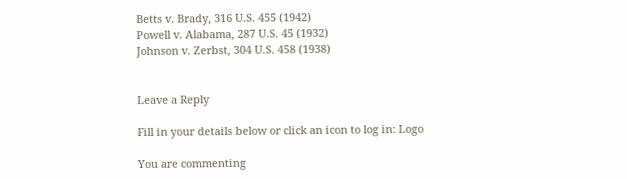Betts v. Brady, 316 U.S. 455 (1942)
Powell v. Alabama, 287 U.S. 45 (1932)
Johnson v. Zerbst, 304 U.S. 458 (1938)


Leave a Reply

Fill in your details below or click an icon to log in: Logo

You are commenting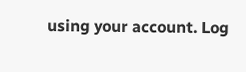using your account. Log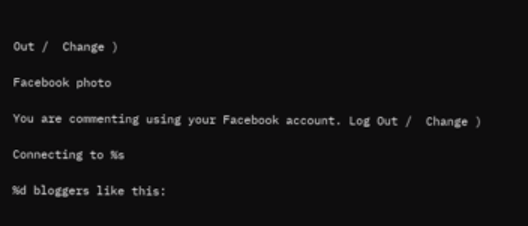Out /  Change )

Facebook photo

You are commenting using your Facebook account. Log Out /  Change )

Connecting to %s

%d bloggers like this: